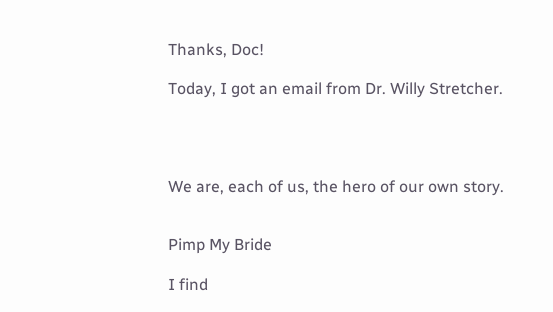Thanks, Doc!

Today, I got an email from Dr. Willy Stretcher.




We are, each of us, the hero of our own story.


Pimp My Bride

I find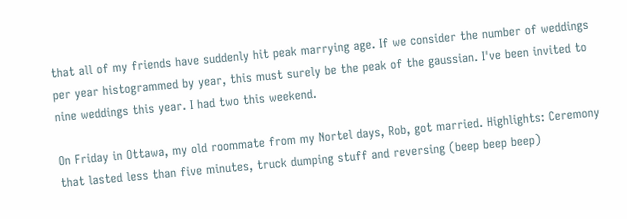that all of my friends have suddenly hit peak marrying age. If we consider the number of weddings per year histogrammed by year, this must surely be the peak of the gaussian. I've been invited to nine weddings this year. I had two this weekend.

On Friday in Ottawa, my old roommate from my Nortel days, Rob, got married. Highlights: Ceremony that lasted less than five minutes, truck dumping stuff and reversing (beep beep beep)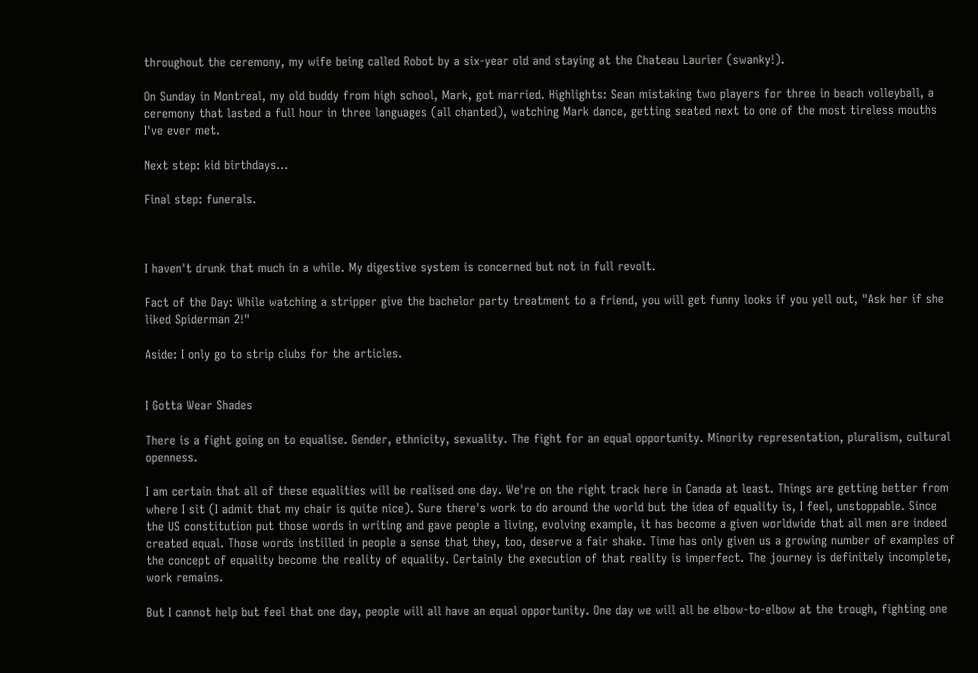throughout the ceremony, my wife being called Robot by a six-year old and staying at the Chateau Laurier (swanky!).

On Sunday in Montreal, my old buddy from high school, Mark, got married. Highlights: Sean mistaking two players for three in beach volleyball, a ceremony that lasted a full hour in three languages (all chanted), watching Mark dance, getting seated next to one of the most tireless mouths I've ever met.

Next step: kid birthdays...

Final step: funerals.



I haven't drunk that much in a while. My digestive system is concerned but not in full revolt.

Fact of the Day: While watching a stripper give the bachelor party treatment to a friend, you will get funny looks if you yell out, "Ask her if she liked Spiderman 2!"

Aside: I only go to strip clubs for the articles.


I Gotta Wear Shades

There is a fight going on to equalise. Gender, ethnicity, sexuality. The fight for an equal opportunity. Minority representation, pluralism, cultural openness.

I am certain that all of these equalities will be realised one day. We're on the right track here in Canada at least. Things are getting better from where I sit (I admit that my chair is quite nice). Sure there's work to do around the world but the idea of equality is, I feel, unstoppable. Since the US constitution put those words in writing and gave people a living, evolving example, it has become a given worldwide that all men are indeed created equal. Those words instilled in people a sense that they, too, deserve a fair shake. Time has only given us a growing number of examples of the concept of equality become the reality of equality. Certainly the execution of that reality is imperfect. The journey is definitely incomplete, work remains.

But I cannot help but feel that one day, people will all have an equal opportunity. One day we will all be elbow-to-elbow at the trough, fighting one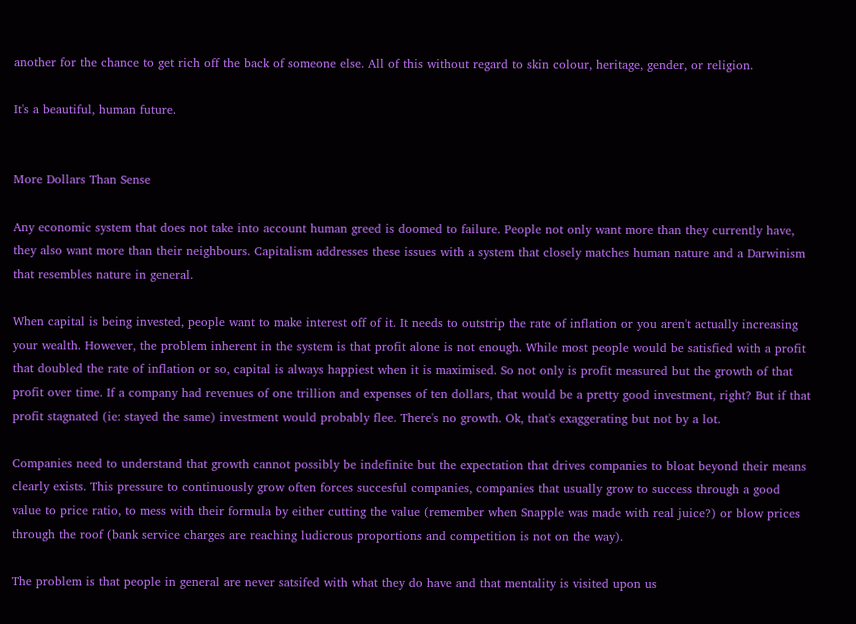another for the chance to get rich off the back of someone else. All of this without regard to skin colour, heritage, gender, or religion.

It's a beautiful, human future.


More Dollars Than Sense

Any economic system that does not take into account human greed is doomed to failure. People not only want more than they currently have, they also want more than their neighbours. Capitalism addresses these issues with a system that closely matches human nature and a Darwinism that resembles nature in general.

When capital is being invested, people want to make interest off of it. It needs to outstrip the rate of inflation or you aren't actually increasing your wealth. However, the problem inherent in the system is that profit alone is not enough. While most people would be satisfied with a profit that doubled the rate of inflation or so, capital is always happiest when it is maximised. So not only is profit measured but the growth of that profit over time. If a company had revenues of one trillion and expenses of ten dollars, that would be a pretty good investment, right? But if that profit stagnated (ie: stayed the same) investment would probably flee. There's no growth. Ok, that's exaggerating but not by a lot.

Companies need to understand that growth cannot possibly be indefinite but the expectation that drives companies to bloat beyond their means clearly exists. This pressure to continuously grow often forces succesful companies, companies that usually grow to success through a good value to price ratio, to mess with their formula by either cutting the value (remember when Snapple was made with real juice?) or blow prices through the roof (bank service charges are reaching ludicrous proportions and competition is not on the way).

The problem is that people in general are never satsifed with what they do have and that mentality is visited upon us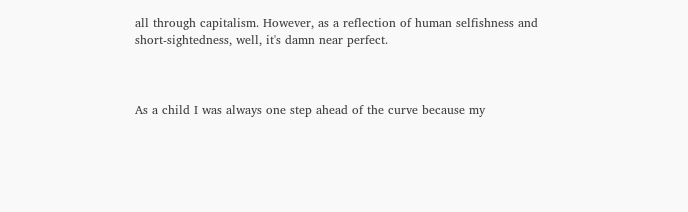all through capitalism. However, as a reflection of human selfishness and short-sightedness, well, it's damn near perfect.



As a child I was always one step ahead of the curve because my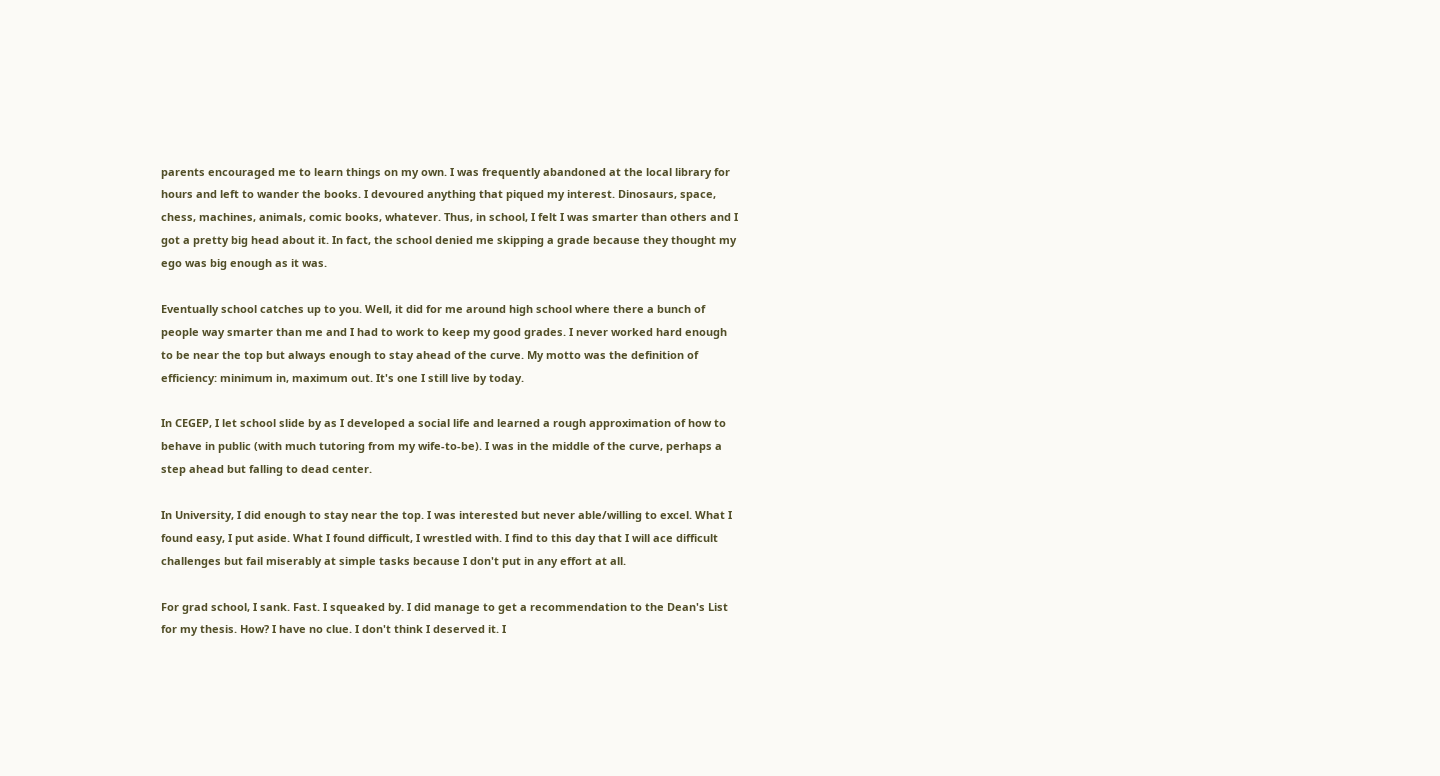parents encouraged me to learn things on my own. I was frequently abandoned at the local library for hours and left to wander the books. I devoured anything that piqued my interest. Dinosaurs, space, chess, machines, animals, comic books, whatever. Thus, in school, I felt I was smarter than others and I got a pretty big head about it. In fact, the school denied me skipping a grade because they thought my ego was big enough as it was.

Eventually school catches up to you. Well, it did for me around high school where there a bunch of people way smarter than me and I had to work to keep my good grades. I never worked hard enough to be near the top but always enough to stay ahead of the curve. My motto was the definition of efficiency: minimum in, maximum out. It's one I still live by today.

In CEGEP, I let school slide by as I developed a social life and learned a rough approximation of how to behave in public (with much tutoring from my wife-to-be). I was in the middle of the curve, perhaps a step ahead but falling to dead center.

In University, I did enough to stay near the top. I was interested but never able/willing to excel. What I found easy, I put aside. What I found difficult, I wrestled with. I find to this day that I will ace difficult challenges but fail miserably at simple tasks because I don't put in any effort at all.

For grad school, I sank. Fast. I squeaked by. I did manage to get a recommendation to the Dean's List for my thesis. How? I have no clue. I don't think I deserved it. I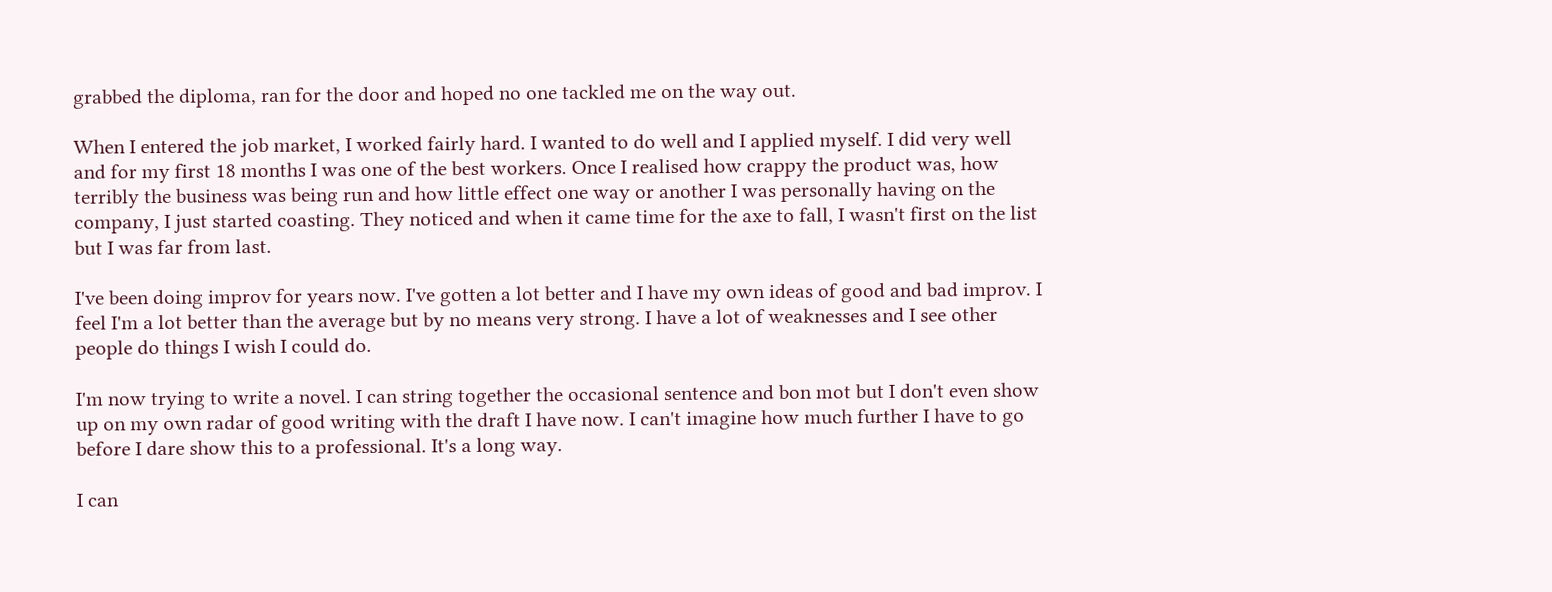grabbed the diploma, ran for the door and hoped no one tackled me on the way out.

When I entered the job market, I worked fairly hard. I wanted to do well and I applied myself. I did very well and for my first 18 months I was one of the best workers. Once I realised how crappy the product was, how terribly the business was being run and how little effect one way or another I was personally having on the company, I just started coasting. They noticed and when it came time for the axe to fall, I wasn't first on the list but I was far from last.

I've been doing improv for years now. I've gotten a lot better and I have my own ideas of good and bad improv. I feel I'm a lot better than the average but by no means very strong. I have a lot of weaknesses and I see other people do things I wish I could do.

I'm now trying to write a novel. I can string together the occasional sentence and bon mot but I don't even show up on my own radar of good writing with the draft I have now. I can't imagine how much further I have to go before I dare show this to a professional. It's a long way.

I can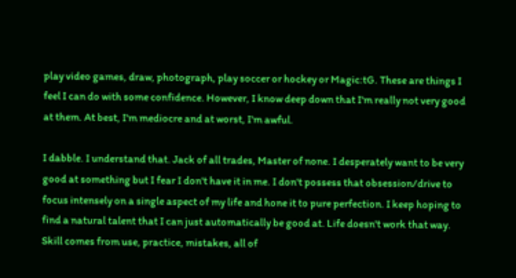play video games, draw, photograph, play soccer or hockey or Magic:tG. These are things I feel I can do with some confidence. However, I know deep down that I'm really not very good at them. At best, I'm mediocre and at worst, I'm awful.

I dabble. I understand that. Jack of all trades, Master of none. I desperately want to be very good at something but I fear I don't have it in me. I don't possess that obsession/drive to focus intensely on a single aspect of my life and hone it to pure perfection. I keep hoping to find a natural talent that I can just automatically be good at. Life doesn't work that way. Skill comes from use, practice, mistakes, all of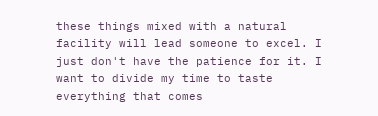these things mixed with a natural facility will lead someone to excel. I just don't have the patience for it. I want to divide my time to taste everything that comes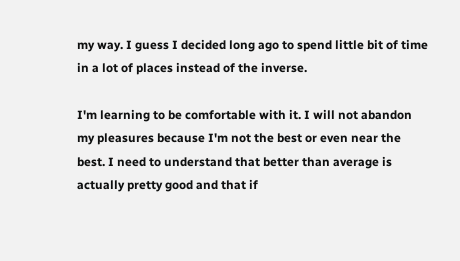my way. I guess I decided long ago to spend little bit of time in a lot of places instead of the inverse.

I'm learning to be comfortable with it. I will not abandon my pleasures because I'm not the best or even near the best. I need to understand that better than average is actually pretty good and that if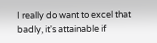I really do want to excel that badly, it's attainable if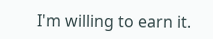I'm willing to earn it.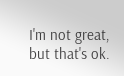I'm not great, but that's ok.